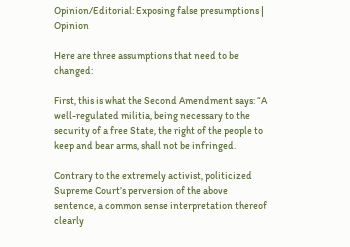Opinion/Editorial: Exposing false presumptions | Opinion

Here are three assumptions that need to be changed:

First, this is what the Second Amendment says: “A well-regulated militia, being necessary to the security of a free State, the right of the people to keep and bear arms, shall not be infringed.

Contrary to the extremely activist, politicized Supreme Court’s perversion of the above sentence, a common sense interpretation thereof clearly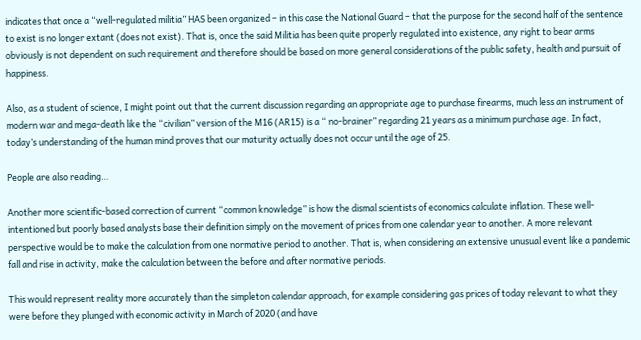indicates that once a “well-regulated militia” HAS been organized – in this case the National Guard – that the purpose for the second half of the sentence to exist is no longer extant (does not exist). That is, once the said Militia has been quite properly regulated into existence, any right to bear arms obviously is not dependent on such requirement and therefore should be based on more general considerations of the public safety, health and pursuit of happiness.

Also, as a student of science, I might point out that the current discussion regarding an appropriate age to purchase firearms, much less an instrument of modern war and mega-death like the “civilian” version of the M16 (AR15) is a “ no-brainer” regarding 21 years as a minimum purchase age. In fact, today’s understanding of the human mind proves that our maturity actually does not occur until the age of 25.

People are also reading…

Another more scientific-based correction of current “common knowledge” is how the dismal scientists of economics calculate inflation. These well-intentioned but poorly based analysts base their definition simply on the movement of prices from one calendar year to another. A more relevant perspective would be to make the calculation from one normative period to another. That is, when considering an extensive unusual event like a pandemic fall and rise in activity, make the calculation between the before and after normative periods.

This would represent reality more accurately than the simpleton calendar approach, for example considering gas prices of today relevant to what they were before they plunged with economic activity in March of 2020 (and have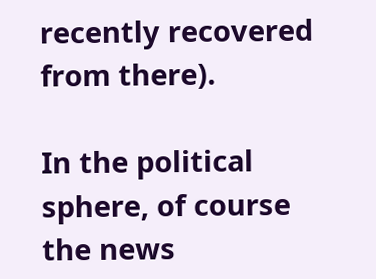recently recovered from there).

In the political sphere, of course the news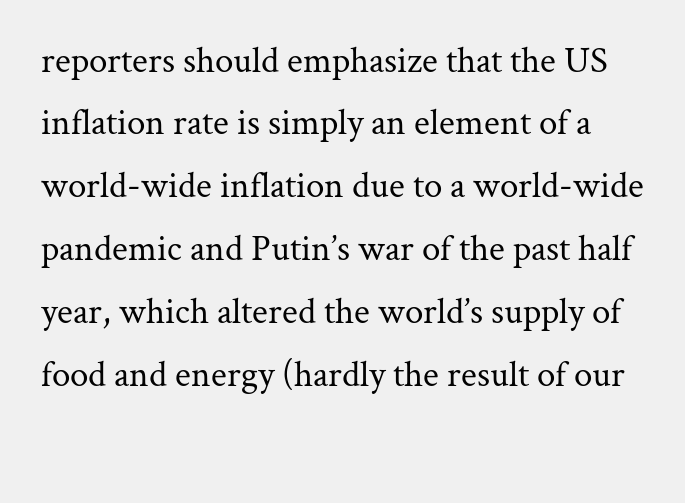reporters should emphasize that the US inflation rate is simply an element of a world-wide inflation due to a world-wide pandemic and Putin’s war of the past half year, which altered the world’s supply of food and energy (hardly the result of our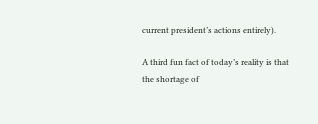current president’s actions entirely).

A third fun fact of today’s reality is that the shortage of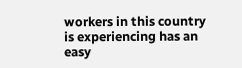workers in this country is experiencing has an easy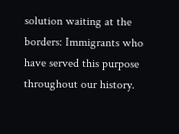solution waiting at the borders: Immigrants who have served this purpose throughout our history.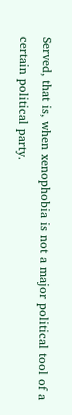Served, that is, when xenophobia is not a major political tool of a certain political party.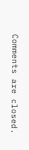Comments are closed.